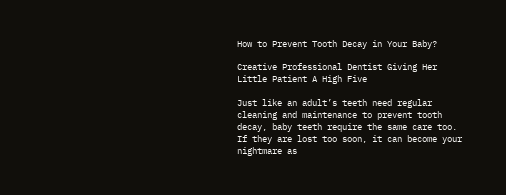How to Prevent Tooth Decay in Your Baby?

Creative Professional Dentist Giving Her Little Patient A High Five

Just like an adult’s teeth need regular cleaning and maintenance to prevent tooth decay, baby teeth require the same care too. If they are lost too soon, it can become your nightmare as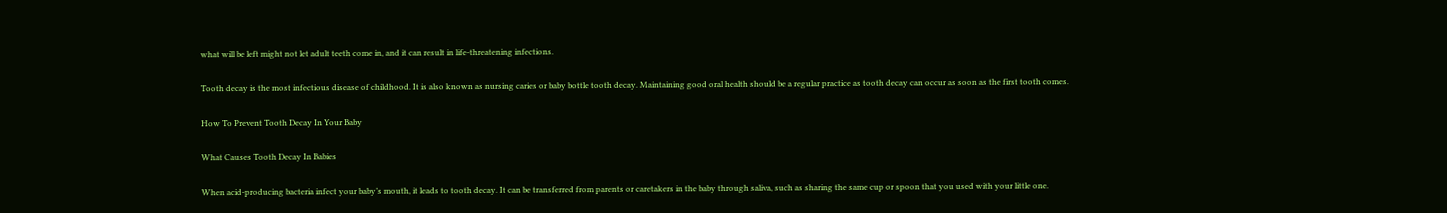what will be left might not let adult teeth come in, and it can result in life-threatening infections.

Tooth decay is the most infectious disease of childhood. It is also known as nursing caries or baby bottle tooth decay. Maintaining good oral health should be a regular practice as tooth decay can occur as soon as the first tooth comes.

How To Prevent Tooth Decay In Your Baby

What Causes Tooth Decay In Babies

When acid-producing bacteria infect your baby’s mouth, it leads to tooth decay. It can be transferred from parents or caretakers in the baby through saliva, such as sharing the same cup or spoon that you used with your little one.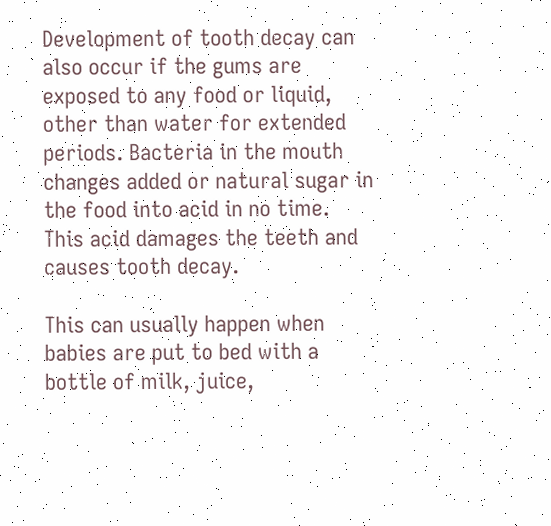Development of tooth decay can also occur if the gums are exposed to any food or liquid, other than water for extended periods. Bacteria in the mouth changes added or natural sugar in the food into acid in no time. This acid damages the teeth and causes tooth decay.

This can usually happen when babies are put to bed with a bottle of milk, juice,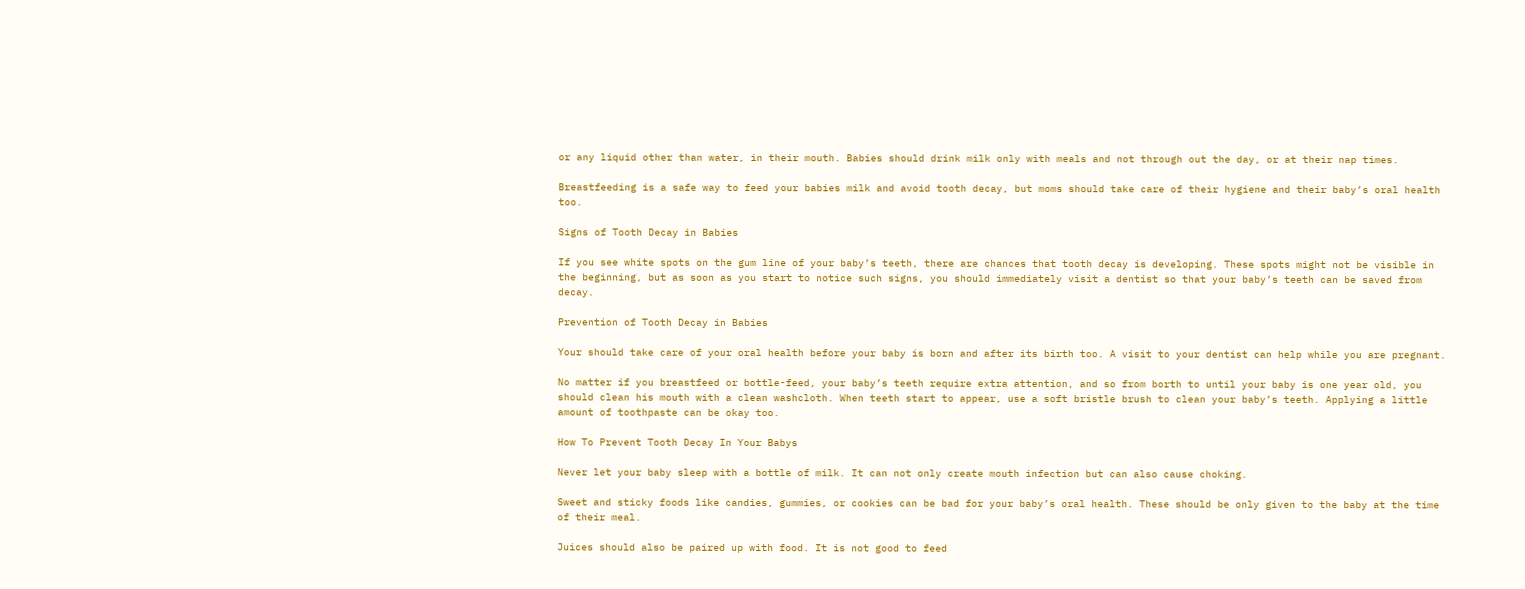or any liquid other than water, in their mouth. Babies should drink milk only with meals and not through out the day, or at their nap times.

Breastfeeding is a safe way to feed your babies milk and avoid tooth decay, but moms should take care of their hygiene and their baby’s oral health too.

Signs of Tooth Decay in Babies

If you see white spots on the gum line of your baby’s teeth, there are chances that tooth decay is developing. These spots might not be visible in the beginning, but as soon as you start to notice such signs, you should immediately visit a dentist so that your baby’s teeth can be saved from decay.

Prevention of Tooth Decay in Babies

Your should take care of your oral health before your baby is born and after its birth too. A visit to your dentist can help while you are pregnant.

No matter if you breastfeed or bottle-feed, your baby’s teeth require extra attention, and so from borth to until your baby is one year old, you should clean his mouth with a clean washcloth. When teeth start to appear, use a soft bristle brush to clean your baby’s teeth. Applying a little amount of toothpaste can be okay too.

How To Prevent Tooth Decay In Your Babys

Never let your baby sleep with a bottle of milk. It can not only create mouth infection but can also cause choking.

Sweet and sticky foods like candies, gummies, or cookies can be bad for your baby’s oral health. These should be only given to the baby at the time of their meal.

Juices should also be paired up with food. It is not good to feed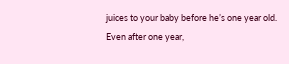juices to your baby before he’s one year old. Even after one year,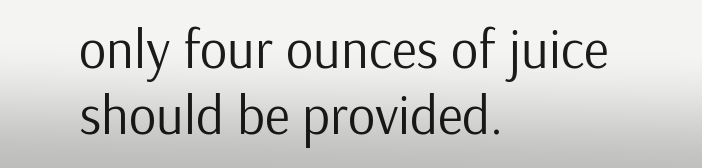only four ounces of juice should be provided.